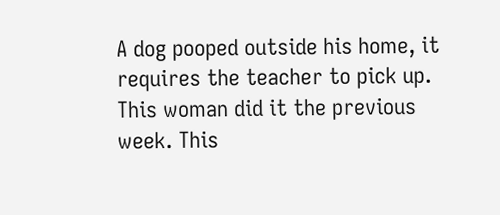A dog pooped outside his home, it requires the teacher to pick up. This woman did it the previous week. This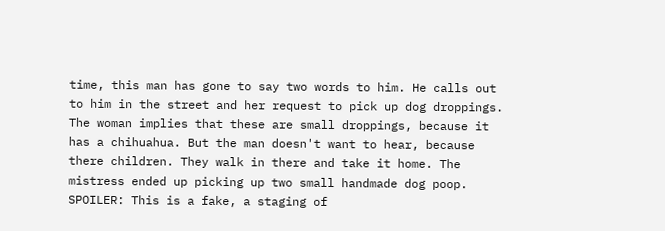time, this man has gone to say two words to him. He calls out to him in the street and her request to pick up dog droppings. The woman implies that these are small droppings, because it has a chihuahua. But the man doesn't want to hear, because there children. They walk in there and take it home. The mistress ended up picking up two small handmade dog poop. SPOILER: This is a fake, a staging of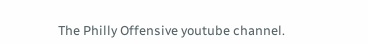The Philly Offensive youtube channel.